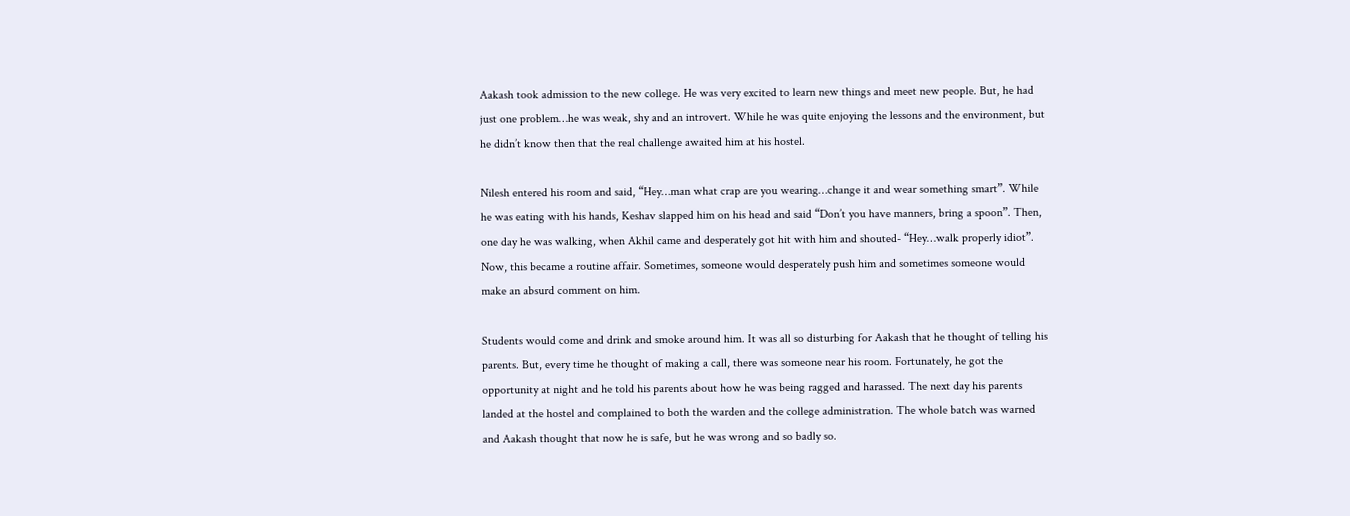Aakash took admission to the new college. He was very excited to learn new things and meet new people. But, he had just one problem…he was weak, shy and an introvert. While he was quite enjoying the lessons and the environment, but he didn’t know then that the real challenge awaited him at his hostel.

Nilesh entered his room and said, “Hey…man what crap are you wearing…change it and wear something smart”. While he was eating with his hands, Keshav slapped him on his head and said “Don’t you have manners, bring a spoon”. Then, one day he was walking, when Akhil came and desperately got hit with him and shouted- “Hey…walk properly idiot”. Now, this became a routine affair. Sometimes, someone would desperately push him and sometimes someone would make an absurd comment on him.

Students would come and drink and smoke around him. It was all so disturbing for Aakash that he thought of telling his parents. But, every time he thought of making a call, there was someone near his room. Fortunately, he got the opportunity at night and he told his parents about how he was being ragged and harassed. The next day his parents landed at the hostel and complained to both the warden and the college administration. The whole batch was warned and Aakash thought that now he is safe, but he was wrong and so badly so.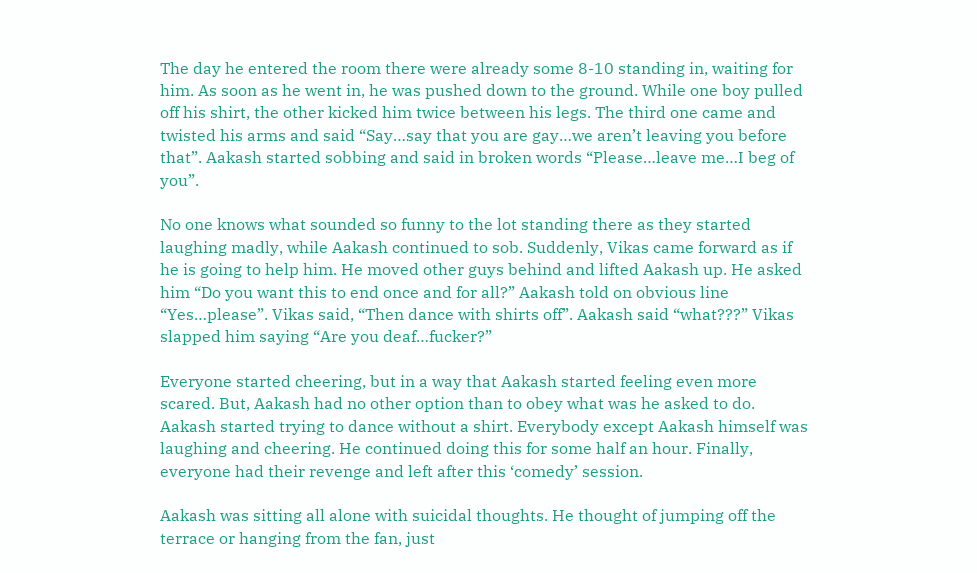The day he entered the room there were already some 8-10 standing in, waiting for him. As soon as he went in, he was pushed down to the ground. While one boy pulled off his shirt, the other kicked him twice between his legs. The third one came and twisted his arms and said “Say…say that you are gay…we aren’t leaving you before that”. Aakash started sobbing and said in broken words “Please…leave me…I beg of you”.

No one knows what sounded so funny to the lot standing there as they started laughing madly, while Aakash continued to sob. Suddenly, Vikas came forward as if he is going to help him. He moved other guys behind and lifted Aakash up. He asked him “Do you want this to end once and for all?” Aakash told on obvious line “Yes…please”. Vikas said, “Then dance with shirts off”. Aakash said “what???” Vikas slapped him saying “Are you deaf…fucker?”

Everyone started cheering, but in a way that Aakash started feeling even more scared. But, Aakash had no other option than to obey what was he asked to do. Aakash started trying to dance without a shirt. Everybody except Aakash himself was laughing and cheering. He continued doing this for some half an hour. Finally, everyone had their revenge and left after this ‘comedy’ session.

Aakash was sitting all alone with suicidal thoughts. He thought of jumping off the terrace or hanging from the fan, just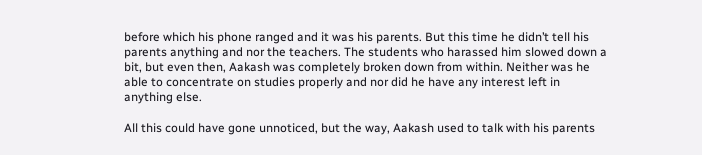before which his phone ranged and it was his parents. But this time he didn’t tell his parents anything and nor the teachers. The students who harassed him slowed down a bit, but even then, Aakash was completely broken down from within. Neither was he able to concentrate on studies properly and nor did he have any interest left in anything else.

All this could have gone unnoticed, but the way, Aakash used to talk with his parents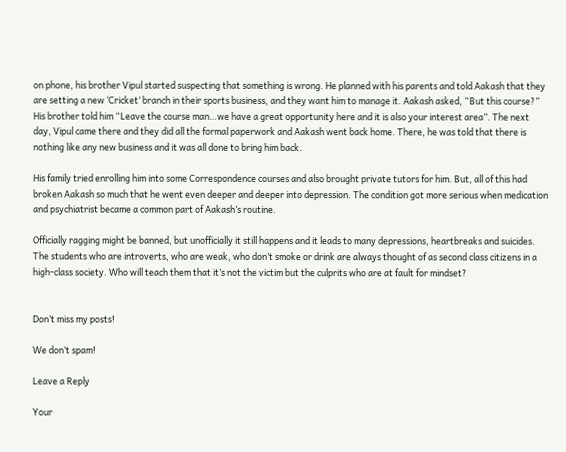on phone, his brother Vipul started suspecting that something is wrong. He planned with his parents and told Aakash that they are setting a new ‘Cricket’ branch in their sports business, and they want him to manage it. Aakash asked, “But this course?” His brother told him “Leave the course man…we have a great opportunity here and it is also your interest area”. The next day, Vipul came there and they did all the formal paperwork and Aakash went back home. There, he was told that there is nothing like any new business and it was all done to bring him back.

His family tried enrolling him into some Correspondence courses and also brought private tutors for him. But, all of this had broken Aakash so much that he went even deeper and deeper into depression. The condition got more serious when medication and psychiatrist became a common part of Aakash’s routine.

Officially ragging might be banned, but unofficially it still happens and it leads to many depressions, heartbreaks and suicides. The students who are introverts, who are weak, who don’t smoke or drink are always thought of as second class citizens in a high-class society. Who will teach them that it’s not the victim but the culprits who are at fault for mindset?


Don’t miss my posts!

We don’t spam!

Leave a Reply

Your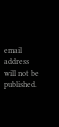email address will not be published.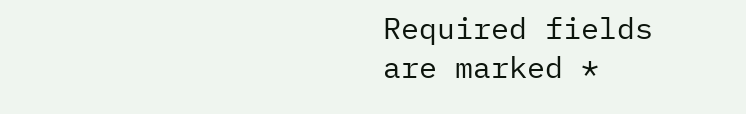Required fields are marked *